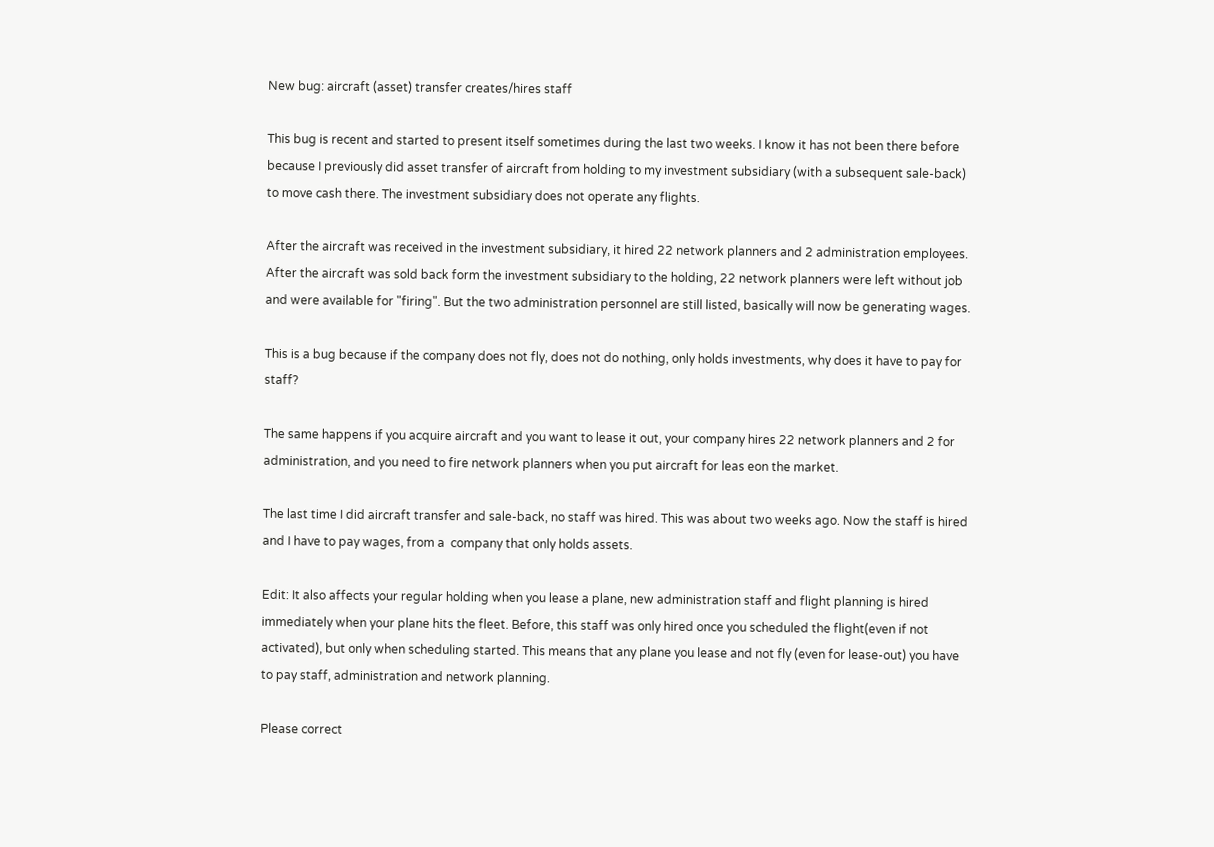New bug: aircraft (asset) transfer creates/hires staff

This bug is recent and started to present itself sometimes during the last two weeks. I know it has not been there before because I previously did asset transfer of aircraft from holding to my investment subsidiary (with a subsequent sale-back) to move cash there. The investment subsidiary does not operate any flights.

After the aircraft was received in the investment subsidiary, it hired 22 network planners and 2 administration employees. After the aircraft was sold back form the investment subsidiary to the holding, 22 network planners were left without job and were available for "firing". But the two administration personnel are still listed, basically will now be generating wages.

This is a bug because if the company does not fly, does not do nothing, only holds investments, why does it have to pay for staff?

The same happens if you acquire aircraft and you want to lease it out, your company hires 22 network planners and 2 for administration, and you need to fire network planners when you put aircraft for leas eon the market.

The last time I did aircraft transfer and sale-back, no staff was hired. This was about two weeks ago. Now the staff is hired and I have to pay wages, from a  company that only holds assets.

Edit: It also affects your regular holding when you lease a plane, new administration staff and flight planning is hired immediately when your plane hits the fleet. Before, this staff was only hired once you scheduled the flight(even if not activated), but only when scheduling started. This means that any plane you lease and not fly (even for lease-out) you have to pay staff, administration and network planning.

Please correct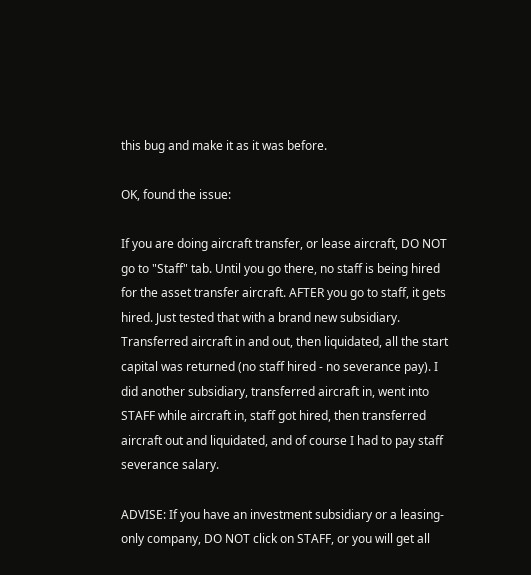this bug and make it as it was before.

OK, found the issue:

If you are doing aircraft transfer, or lease aircraft, DO NOT go to "Staff" tab. Until you go there, no staff is being hired for the asset transfer aircraft. AFTER you go to staff, it gets hired. Just tested that with a brand new subsidiary. Transferred aircraft in and out, then liquidated, all the start capital was returned (no staff hired - no severance pay). I did another subsidiary, transferred aircraft in, went into STAFF while aircraft in, staff got hired, then transferred aircraft out and liquidated, and of course I had to pay staff severance salary.

ADVISE: If you have an investment subsidiary or a leasing-only company, DO NOT click on STAFF, or you will get all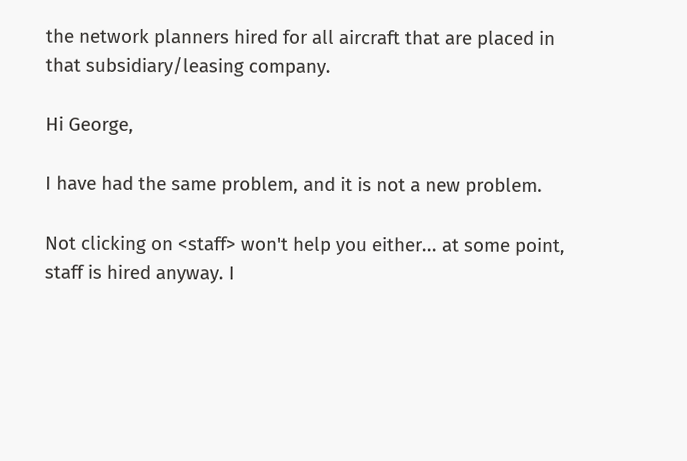the network planners hired for all aircraft that are placed in that subsidiary/leasing company.

Hi George,

I have had the same problem, and it is not a new problem.

Not clicking on <staff> won't help you either... at some point, staff is hired anyway. I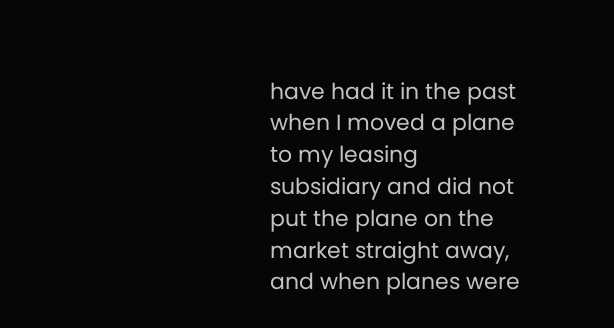have had it in the past when I moved a plane to my leasing subsidiary and did not put the plane on the market straight away, and when planes were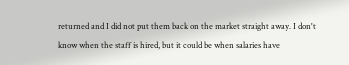returned and I did not put them back on the market straight away. I don't know when the staff is hired, but it could be when salaries have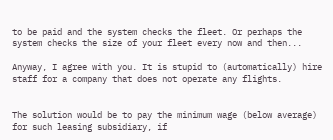to be paid and the system checks the fleet. Or perhaps the system checks the size of your fleet every now and then...

Anyway, I agree with you. It is stupid to (automatically) hire staff for a company that does not operate any flights.


The solution would be to pay the minimum wage (below average) for such leasing subsidiary, if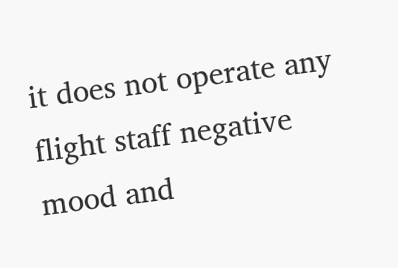it does not operate any flight staff negative mood and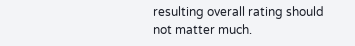resulting overall rating should not matter much.